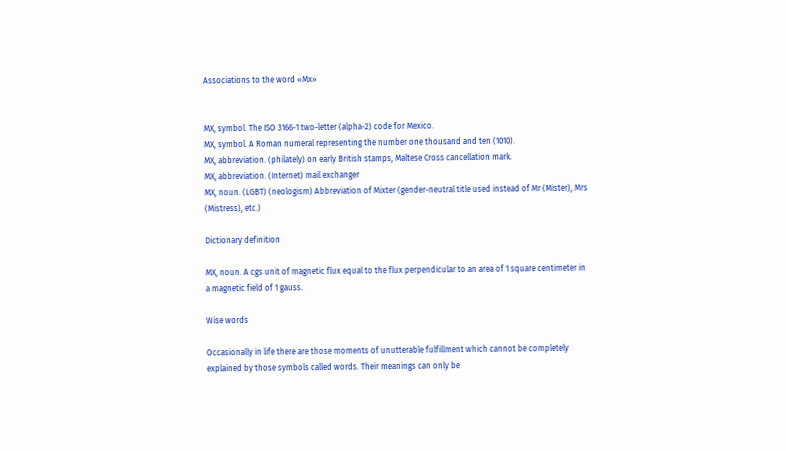Associations to the word «Mx»


MX, symbol. The ISO 3166-1 two-letter (alpha-2) code for Mexico.
MX, symbol. A Roman numeral representing the number one thousand and ten (1010).
MX, abbreviation. (philately) on early British stamps, Maltese Cross cancellation mark.
MX, abbreviation. (Internet) mail exchanger
MX, noun. (LGBT) (neologism) Abbreviation of Mixter (gender-neutral title used instead of Mr (Mister), Mrs (Mistress), etc.)

Dictionary definition

MX, noun. A cgs unit of magnetic flux equal to the flux perpendicular to an area of 1 square centimeter in a magnetic field of 1 gauss.

Wise words

Occasionally in life there are those moments of unutterable fulfillment which cannot be completely explained by those symbols called words. Their meanings can only be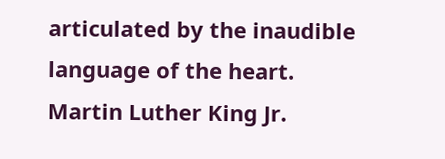articulated by the inaudible language of the heart.
Martin Luther King Jr.